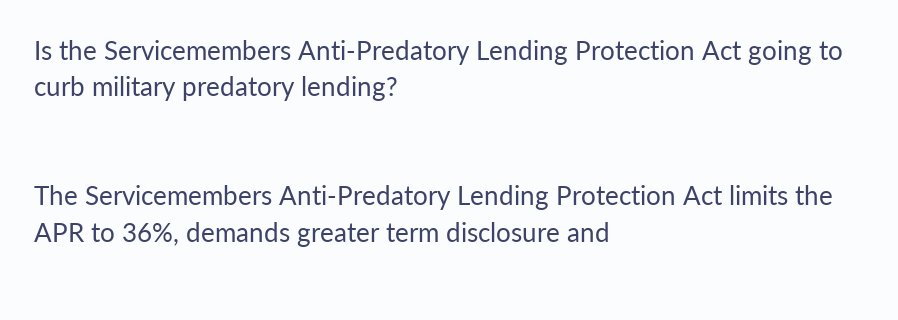Is the Servicemembers Anti-Predatory Lending Protection Act going to curb military predatory lending?


The Servicemembers Anti-Predatory Lending Protection Act limits the APR to 36%, demands greater term disclosure and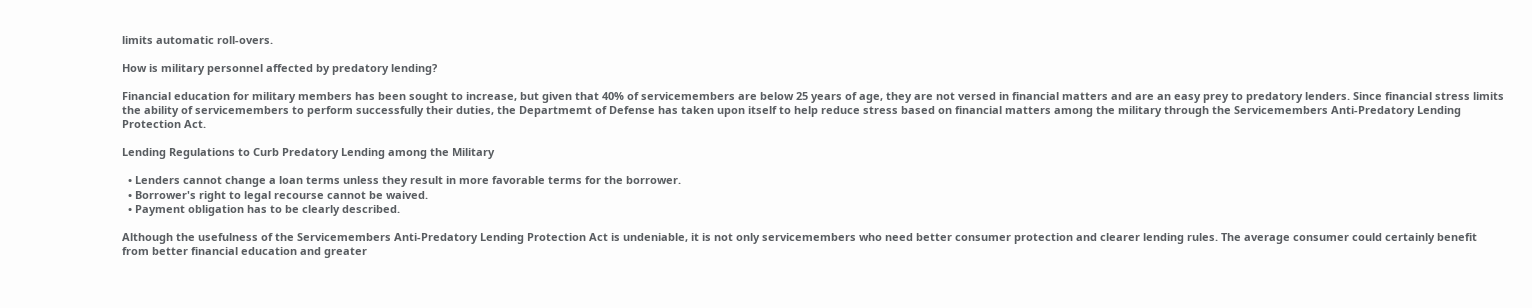limits automatic roll-overs.

How is military personnel affected by predatory lending?

Financial education for military members has been sought to increase, but given that 40% of servicemembers are below 25 years of age, they are not versed in financial matters and are an easy prey to predatory lenders. Since financial stress limits the ability of servicemembers to perform successfully their duties, the Departmemt of Defense has taken upon itself to help reduce stress based on financial matters among the military through the Servicemembers Anti-Predatory Lending Protection Act.

Lending Regulations to Curb Predatory Lending among the Military

  • Lenders cannot change a loan terms unless they result in more favorable terms for the borrower.
  • Borrower's right to legal recourse cannot be waived.
  • Payment obligation has to be clearly described.

Although the usefulness of the Servicemembers Anti-Predatory Lending Protection Act is undeniable, it is not only servicemembers who need better consumer protection and clearer lending rules. The average consumer could certainly benefit from better financial education and greater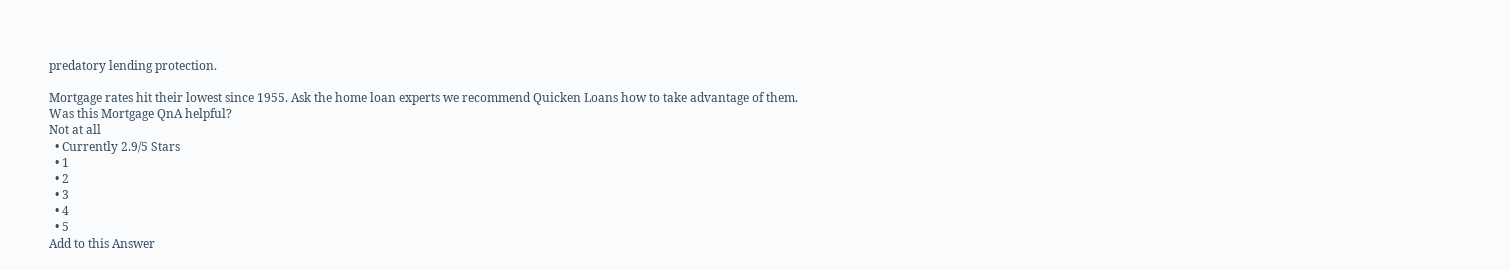predatory lending protection.

Mortgage rates hit their lowest since 1955. Ask the home loan experts we recommend Quicken Loans how to take advantage of them.
Was this Mortgage QnA helpful?
Not at all
  • Currently 2.9/5 Stars
  • 1
  • 2
  • 3
  • 4
  • 5
Add to this Answer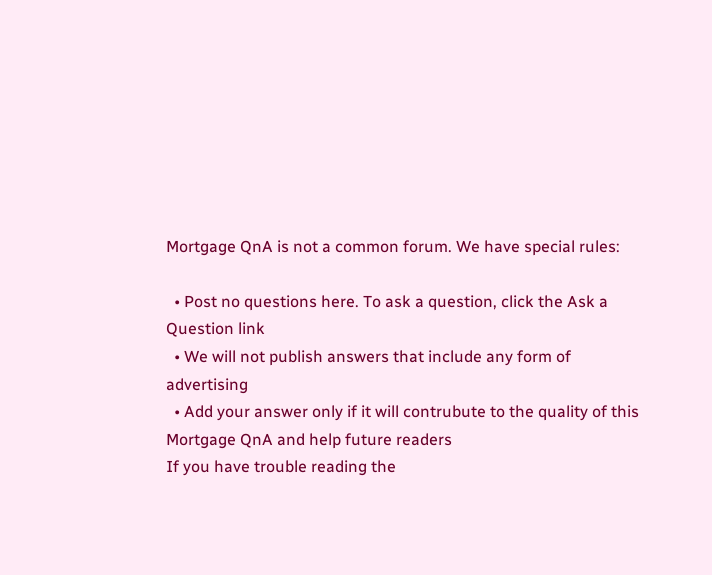Mortgage QnA is not a common forum. We have special rules:

  • Post no questions here. To ask a question, click the Ask a Question link
  • We will not publish answers that include any form of advertising
  • Add your answer only if it will contrubute to the quality of this Mortgage QnA and help future readers
If you have trouble reading the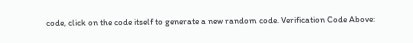code, click on the code itself to generate a new random code. Verification Code Above: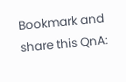Bookmark and share this QnA: